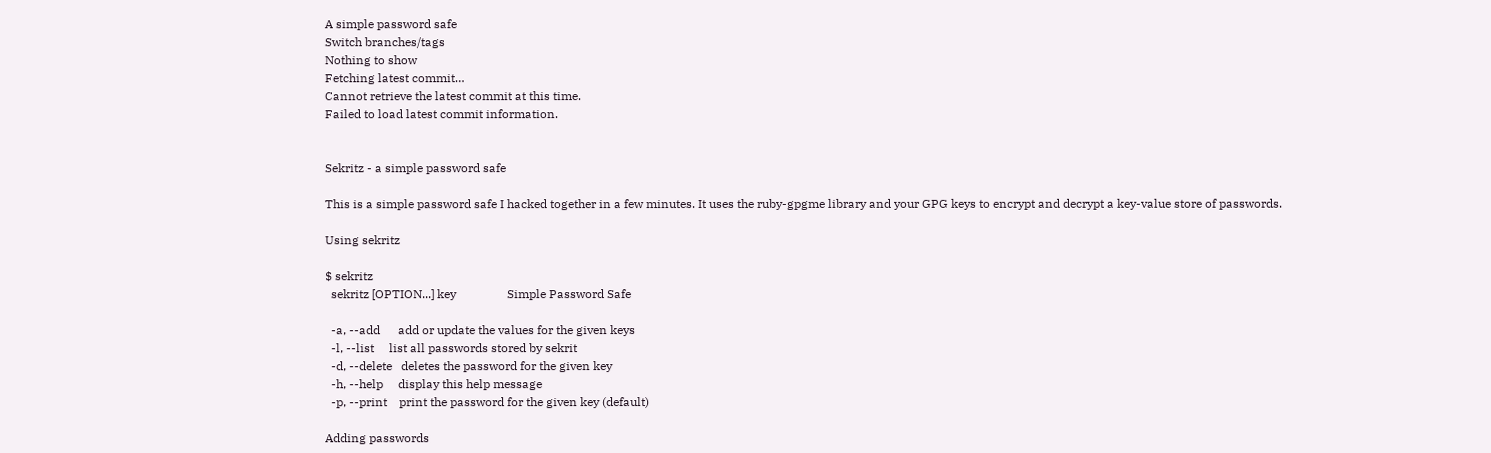A simple password safe
Switch branches/tags
Nothing to show
Fetching latest commit…
Cannot retrieve the latest commit at this time.
Failed to load latest commit information.


Sekritz - a simple password safe

This is a simple password safe I hacked together in a few minutes. It uses the ruby-gpgme library and your GPG keys to encrypt and decrypt a key-value store of passwords.

Using sekritz

$ sekritz
  sekritz [OPTION...] key                 Simple Password Safe

  -a, --add      add or update the values for the given keys
  -l, --list     list all passwords stored by sekrit
  -d, --delete   deletes the password for the given key
  -h, --help     display this help message
  -p, --print    print the password for the given key (default)

Adding passwords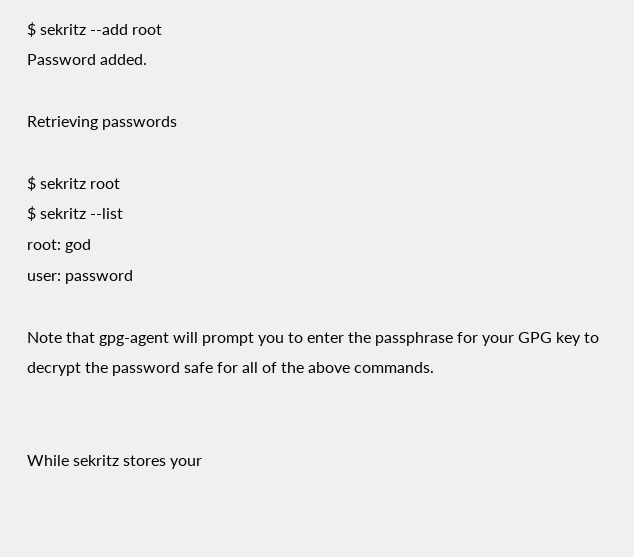$ sekritz --add root
Password added.

Retrieving passwords

$ sekritz root
$ sekritz --list
root: god
user: password

Note that gpg-agent will prompt you to enter the passphrase for your GPG key to decrypt the password safe for all of the above commands.


While sekritz stores your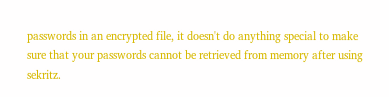passwords in an encrypted file, it doesn't do anything special to make sure that your passwords cannot be retrieved from memory after using sekritz.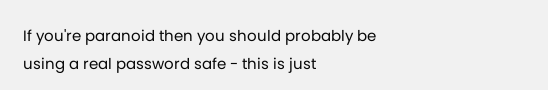If you're paranoid then you should probably be using a real password safe - this is just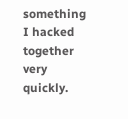something I hacked together very quickly.